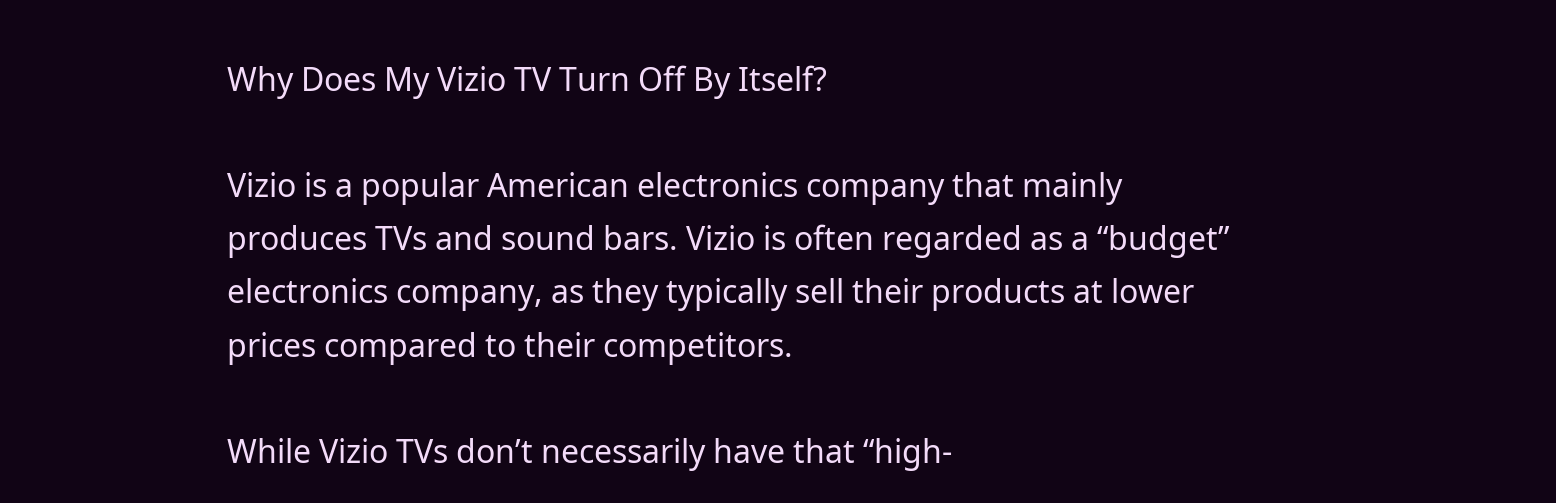Why Does My Vizio TV Turn Off By Itself?

Vizio is a popular American electronics company that mainly produces TVs and sound bars. Vizio is often regarded as a “budget” electronics company, as they typically sell their products at lower prices compared to their competitors.

While Vizio TVs don’t necessarily have that “high-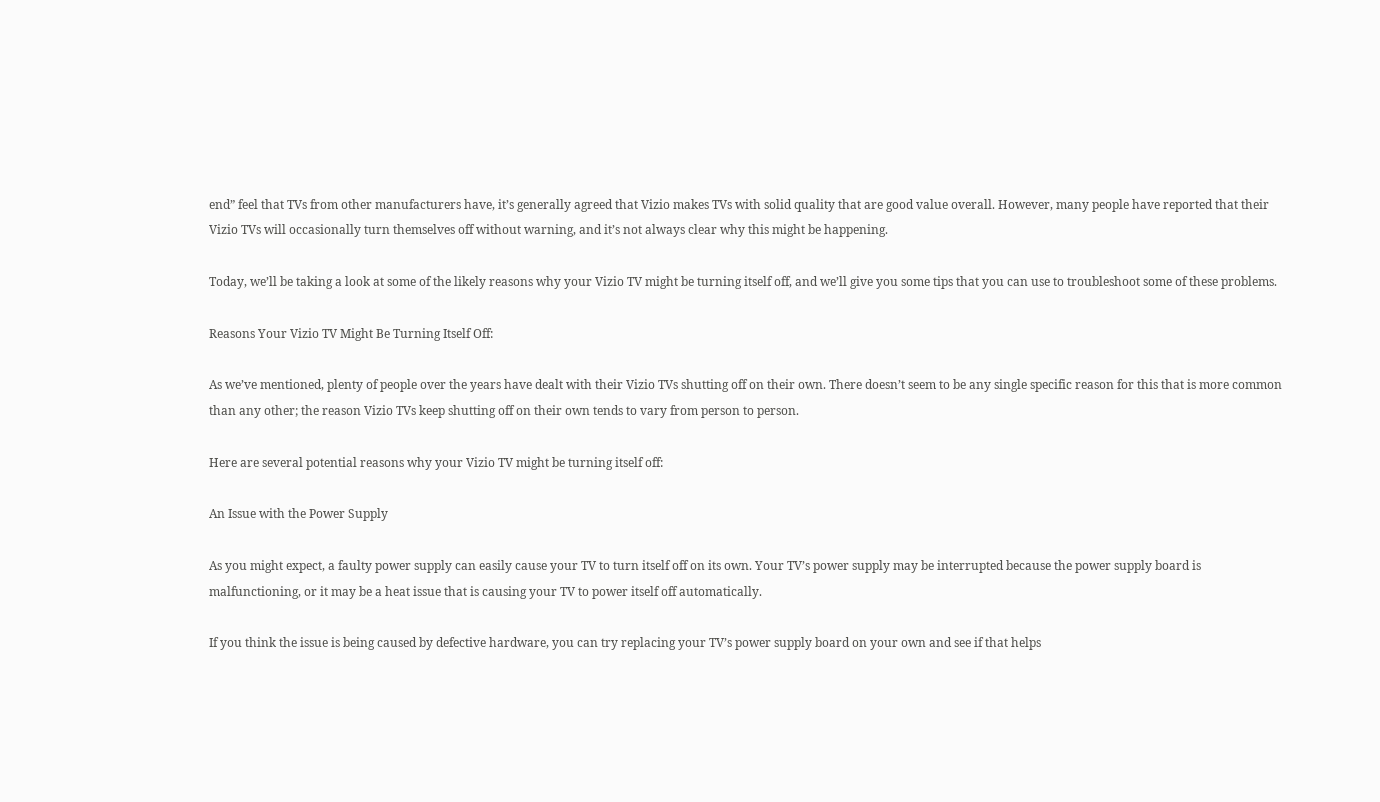end” feel that TVs from other manufacturers have, it’s generally agreed that Vizio makes TVs with solid quality that are good value overall. However, many people have reported that their Vizio TVs will occasionally turn themselves off without warning, and it’s not always clear why this might be happening.

Today, we’ll be taking a look at some of the likely reasons why your Vizio TV might be turning itself off, and we’ll give you some tips that you can use to troubleshoot some of these problems.

Reasons Your Vizio TV Might Be Turning Itself Off:

As we’ve mentioned, plenty of people over the years have dealt with their Vizio TVs shutting off on their own. There doesn’t seem to be any single specific reason for this that is more common than any other; the reason Vizio TVs keep shutting off on their own tends to vary from person to person.

Here are several potential reasons why your Vizio TV might be turning itself off:

An Issue with the Power Supply

As you might expect, a faulty power supply can easily cause your TV to turn itself off on its own. Your TV’s power supply may be interrupted because the power supply board is malfunctioning, or it may be a heat issue that is causing your TV to power itself off automatically.

If you think the issue is being caused by defective hardware, you can try replacing your TV’s power supply board on your own and see if that helps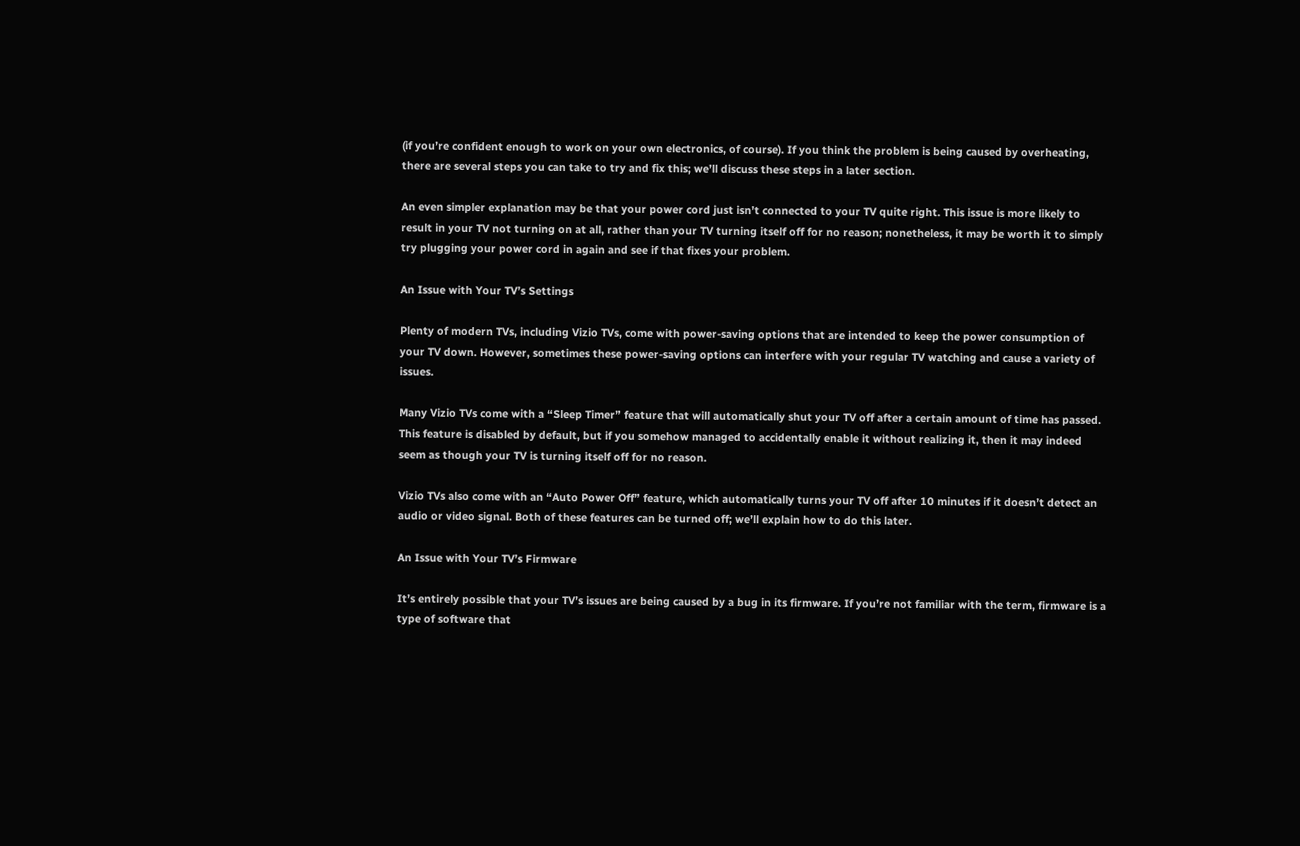(if you’re confident enough to work on your own electronics, of course). If you think the problem is being caused by overheating, there are several steps you can take to try and fix this; we’ll discuss these steps in a later section.

An even simpler explanation may be that your power cord just isn’t connected to your TV quite right. This issue is more likely to result in your TV not turning on at all, rather than your TV turning itself off for no reason; nonetheless, it may be worth it to simply try plugging your power cord in again and see if that fixes your problem.

An Issue with Your TV’s Settings

Plenty of modern TVs, including Vizio TVs, come with power-saving options that are intended to keep the power consumption of your TV down. However, sometimes these power-saving options can interfere with your regular TV watching and cause a variety of issues.

Many Vizio TVs come with a “Sleep Timer” feature that will automatically shut your TV off after a certain amount of time has passed. This feature is disabled by default, but if you somehow managed to accidentally enable it without realizing it, then it may indeed seem as though your TV is turning itself off for no reason.

Vizio TVs also come with an “Auto Power Off” feature, which automatically turns your TV off after 10 minutes if it doesn’t detect an audio or video signal. Both of these features can be turned off; we’ll explain how to do this later.

An Issue with Your TV’s Firmware

It’s entirely possible that your TV’s issues are being caused by a bug in its firmware. If you’re not familiar with the term, firmware is a type of software that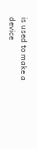is used to make a device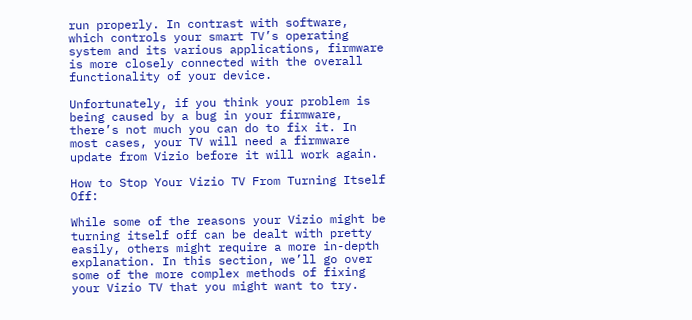run properly. In contrast with software, which controls your smart TV’s operating system and its various applications, firmware is more closely connected with the overall functionality of your device.

Unfortunately, if you think your problem is being caused by a bug in your firmware, there’s not much you can do to fix it. In most cases, your TV will need a firmware update from Vizio before it will work again.

How to Stop Your Vizio TV From Turning Itself Off:

While some of the reasons your Vizio might be turning itself off can be dealt with pretty easily, others might require a more in-depth explanation. In this section, we’ll go over some of the more complex methods of fixing your Vizio TV that you might want to try.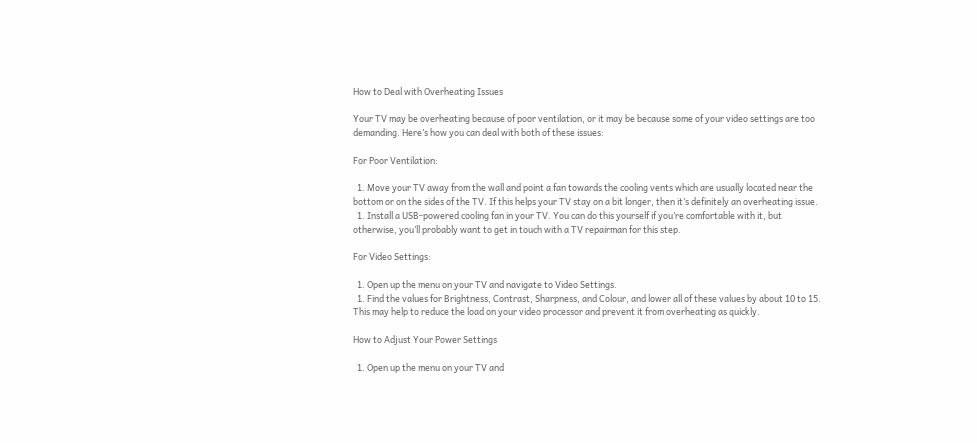How to Deal with Overheating Issues

Your TV may be overheating because of poor ventilation, or it may be because some of your video settings are too demanding. Here’s how you can deal with both of these issues:

For Poor Ventilation:

  1. Move your TV away from the wall and point a fan towards the cooling vents which are usually located near the bottom or on the sides of the TV. If this helps your TV stay on a bit longer, then it’s definitely an overheating issue.
  1. Install a USB-powered cooling fan in your TV. You can do this yourself if you’re comfortable with it, but otherwise, you’ll probably want to get in touch with a TV repairman for this step.

For Video Settings:

  1. Open up the menu on your TV and navigate to Video Settings.
  1. Find the values for Brightness, Contrast, Sharpness, and Colour, and lower all of these values by about 10 to 15. This may help to reduce the load on your video processor and prevent it from overheating as quickly.

How to Adjust Your Power Settings

  1. Open up the menu on your TV and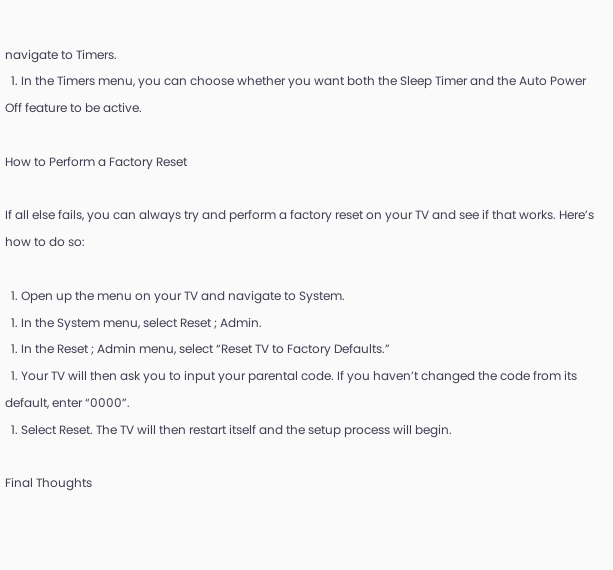navigate to Timers.
  1. In the Timers menu, you can choose whether you want both the Sleep Timer and the Auto Power Off feature to be active.

How to Perform a Factory Reset

If all else fails, you can always try and perform a factory reset on your TV and see if that works. Here’s how to do so:

  1. Open up the menu on your TV and navigate to System.
  1. In the System menu, select Reset ; Admin.
  1. In the Reset ; Admin menu, select “Reset TV to Factory Defaults.”
  1. Your TV will then ask you to input your parental code. If you haven’t changed the code from its default, enter “0000”.
  1. Select Reset. The TV will then restart itself and the setup process will begin.

Final Thoughts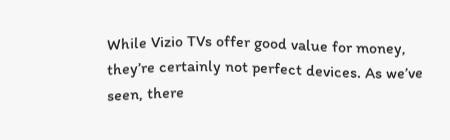While Vizio TVs offer good value for money, they’re certainly not perfect devices. As we’ve seen, there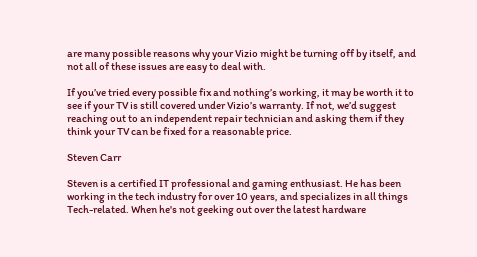are many possible reasons why your Vizio might be turning off by itself, and not all of these issues are easy to deal with.

If you’ve tried every possible fix and nothing’s working, it may be worth it to see if your TV is still covered under Vizio’s warranty. If not, we’d suggest reaching out to an independent repair technician and asking them if they think your TV can be fixed for a reasonable price.

Steven Carr

Steven is a certified IT professional and gaming enthusiast. He has been working in the tech industry for over 10 years, and specializes in all things Tech-related. When he's not geeking out over the latest hardware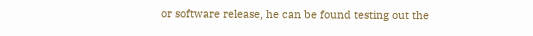or software release, he can be found testing out the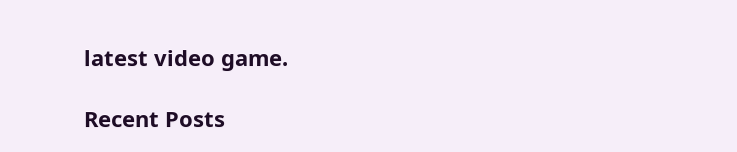latest video game.

Recent Posts